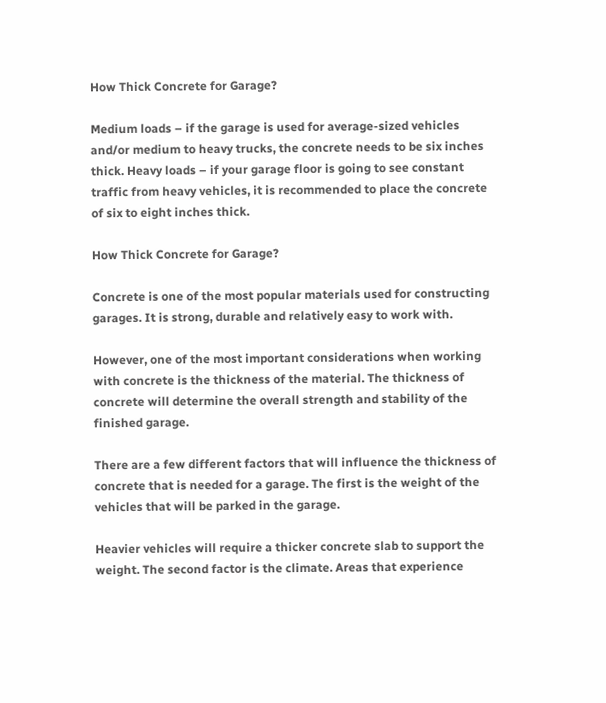How Thick Concrete for Garage?

Medium loads – if the garage is used for average-sized vehicles and/or medium to heavy trucks, the concrete needs to be six inches thick. Heavy loads – if your garage floor is going to see constant traffic from heavy vehicles, it is recommended to place the concrete of six to eight inches thick.

How Thick Concrete for Garage?

Concrete is one of the most popular materials used for constructing garages. It is strong, durable and relatively easy to work with.

However, one of the most important considerations when working with concrete is the thickness of the material. The thickness of concrete will determine the overall strength and stability of the finished garage.

There are a few different factors that will influence the thickness of concrete that is needed for a garage. The first is the weight of the vehicles that will be parked in the garage.

Heavier vehicles will require a thicker concrete slab to support the weight. The second factor is the climate. Areas that experience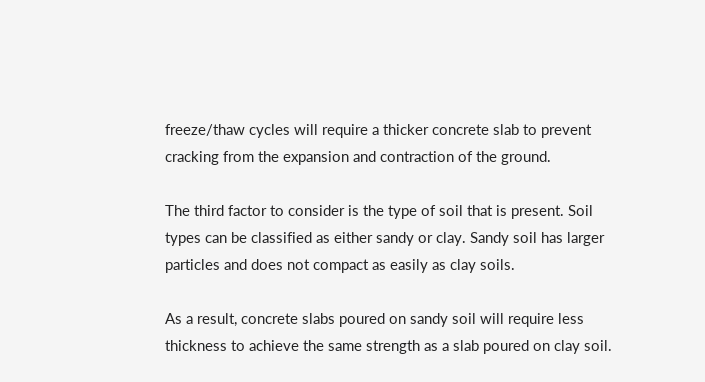freeze/thaw cycles will require a thicker concrete slab to prevent cracking from the expansion and contraction of the ground.

The third factor to consider is the type of soil that is present. Soil types can be classified as either sandy or clay. Sandy soil has larger particles and does not compact as easily as clay soils.

As a result, concrete slabs poured on sandy soil will require less thickness to achieve the same strength as a slab poured on clay soil.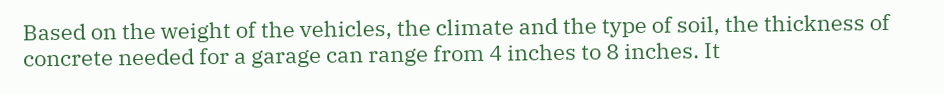Based on the weight of the vehicles, the climate and the type of soil, the thickness of concrete needed for a garage can range from 4 inches to 8 inches. It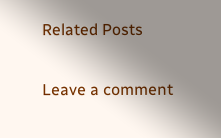Related Posts

Leave a comment